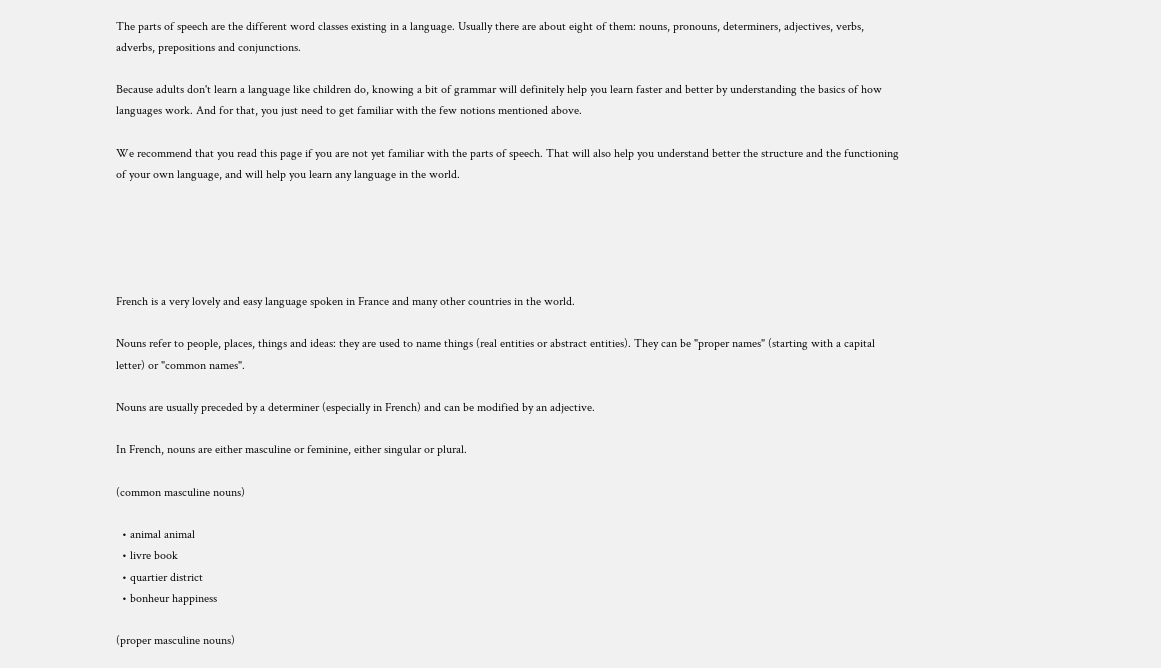The parts of speech are the different word classes existing in a language. Usually there are about eight of them: nouns, pronouns, determiners, adjectives, verbs, adverbs, prepositions and conjunctions.

Because adults don't learn a language like children do, knowing a bit of grammar will definitely help you learn faster and better by understanding the basics of how languages work. And for that, you just need to get familiar with the few notions mentioned above.

We recommend that you read this page if you are not yet familiar with the parts of speech. That will also help you understand better the structure and the functioning of your own language, and will help you learn any language in the world.





French is a very lovely and easy language spoken in France and many other countries in the world.

Nouns refer to people, places, things and ideas: they are used to name things (real entities or abstract entities). They can be "proper names" (starting with a capital letter) or "common names".

Nouns are usually preceded by a determiner (especially in French) and can be modified by an adjective.

In French, nouns are either masculine or feminine, either singular or plural.

(common masculine nouns)

  • animal animal
  • livre book
  • quartier district
  • bonheur happiness

(proper masculine nouns)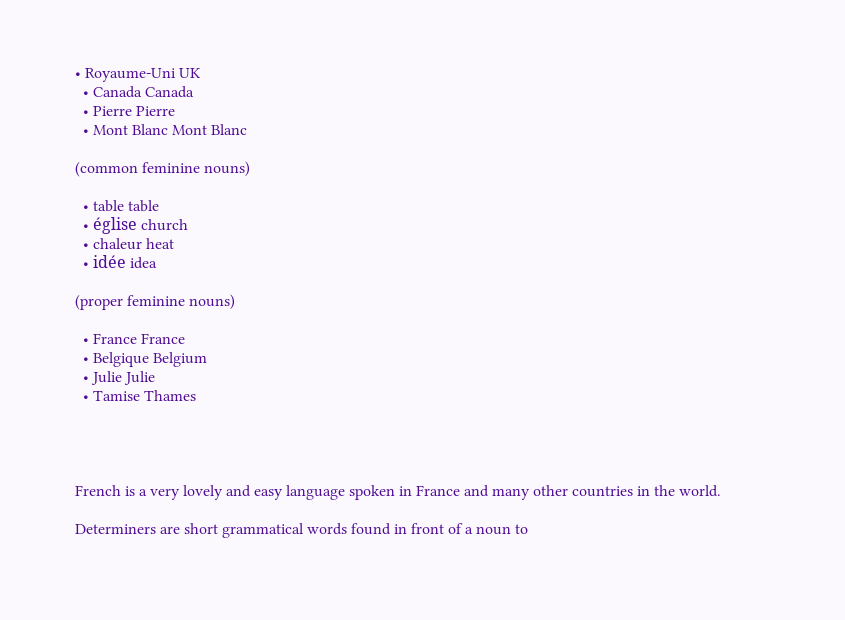• Royaume-Uni UK
  • Canada Canada
  • Pierre Pierre
  • Mont Blanc Mont Blanc

(common feminine nouns)

  • table table
  • église church
  • chaleur heat
  • idée idea

(proper feminine nouns)

  • France France
  • Belgique Belgium
  • Julie Julie
  • Tamise Thames




French is a very lovely and easy language spoken in France and many other countries in the world.

Determiners are short grammatical words found in front of a noun to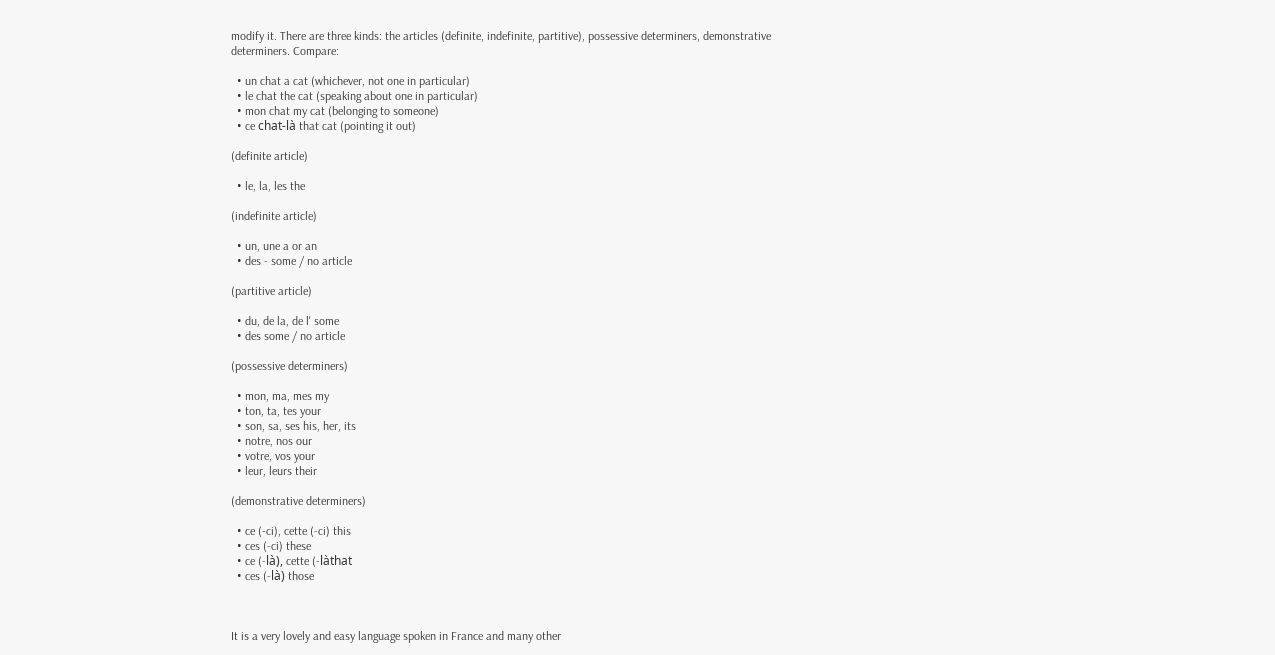modify it. There are three kinds: the articles (definite, indefinite, partitive), possessive determiners, demonstrative determiners. Compare:

  • un chat a cat (whichever, not one in particular)
  • le chat the cat (speaking about one in particular)
  • mon chat my cat (belonging to someone)
  • ce chat-là that cat (pointing it out)

(definite article)

  • le, la, les the

(indefinite article)

  • un, une a or an
  • des - some / no article

(partitive article)

  • du, de la, de l' some
  • des some / no article

(possessive determiners)

  • mon, ma, mes my
  • ton, ta, tes your
  • son, sa, ses his, her, its
  • notre, nos our
  • votre, vos your
  • leur, leurs their

(demonstrative determiners)

  • ce (-ci), cette (-ci) this
  • ces (-ci) these
  • ce (-là), cette (-làthat
  • ces (-là) those



It is a very lovely and easy language spoken in France and many other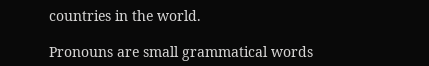countries in the world.

Pronouns are small grammatical words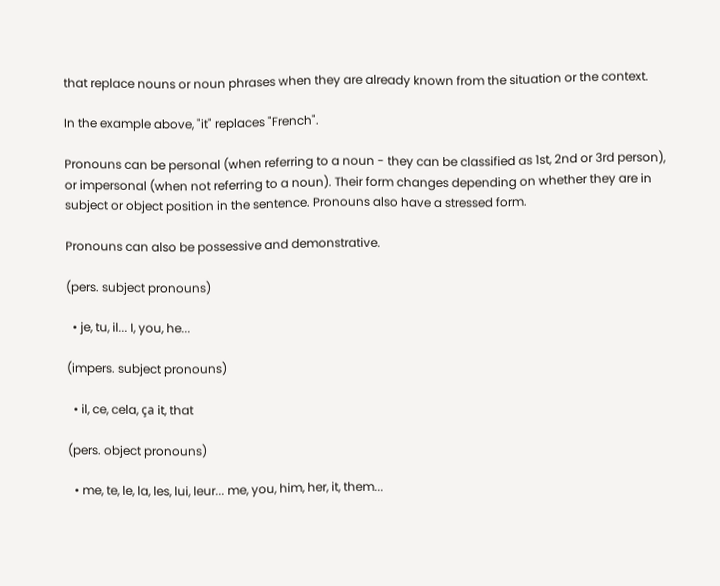that replace nouns or noun phrases when they are already known from the situation or the context.

In the example above, "it" replaces "French".

Pronouns can be personal (when referring to a noun - they can be classified as 1st, 2nd or 3rd person), or impersonal (when not referring to a noun). Their form changes depending on whether they are in subject or object position in the sentence. Pronouns also have a stressed form.

Pronouns can also be possessive and demonstrative.

(pers. subject pronouns)

  • je, tu, il... I, you, he...

(impers. subject pronouns)

  • il, ce, cela, ça it, that

(pers. object pronouns)

  • me, te, le, la, les, lui, leur... me, you, him, her, it, them...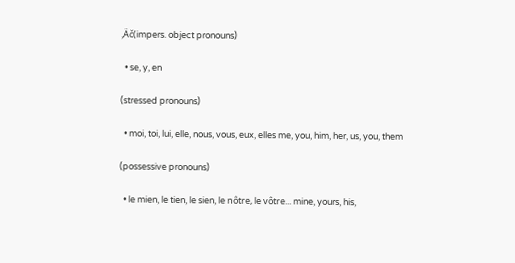‚Äč(impers. object pronouns)

  • se, y, en

(stressed pronouns)

  • moi, toi, lui, elle, nous, vous, eux, elles me, you, him, her, us, you, them

(possessive pronouns)

  • le mien, le tien, le sien, le nôtre, le vôtre... mine, yours, his,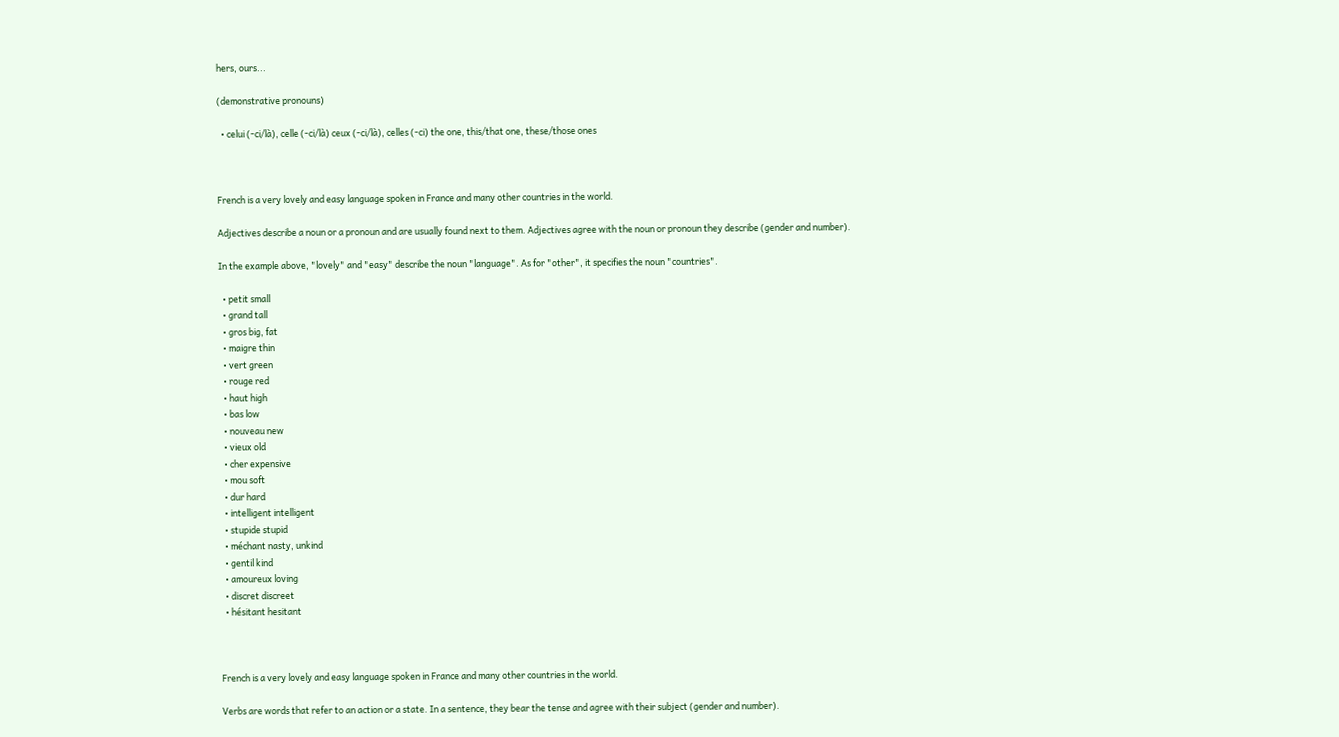hers, ours...

(demonstrative pronouns)

  • celui (-ci/là), celle (-ci/là) ceux (-ci/là), celles (-ci) the one, this/that one, these/those ones



French is a very lovely and easy language spoken in France and many other countries in the world.

Adjectives describe a noun or a pronoun and are usually found next to them. Adjectives agree with the noun or pronoun they describe (gender and number).

In the example above, "lovely" and "easy" describe the noun "language". As for "other", it specifies the noun "countries".

  • petit small
  • grand tall
  • gros big, fat
  • maigre thin
  • vert green
  • rouge red
  • haut high
  • bas low
  • nouveau new
  • vieux old
  • cher expensive
  • mou soft
  • dur hard
  • intelligent intelligent
  • stupide stupid
  • méchant nasty, unkind
  • gentil kind
  • amoureux loving
  • discret discreet
  • hésitant hesitant



French is a very lovely and easy language spoken in France and many other countries in the world.

Verbs are words that refer to an action or a state. In a sentence, they bear the tense and agree with their subject (gender and number).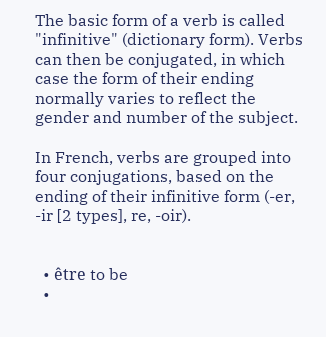The basic form of a verb is called "infinitive" (dictionary form). Verbs can then be conjugated, in which case the form of their ending normally varies to reflect the gender and number of the subject.

In French, verbs are grouped into four conjugations, based on the ending of their infinitive form (-er, -ir [2 types], re, -oir).


  • être to be
  •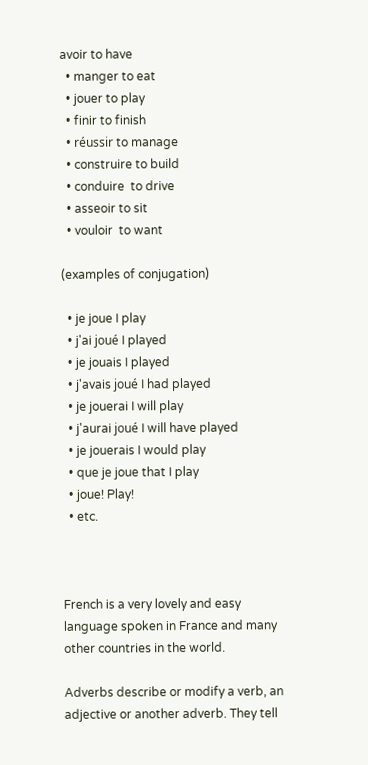avoir to have
  • manger to eat
  • jouer to play
  • finir to finish
  • réussir to manage
  • construire to build
  • conduire  to drive
  • asseoir to sit
  • vouloir  to want

(examples of conjugation)

  • je joue I play
  • j'ai joué I played
  • je jouais I played
  • j'avais joué I had played
  • je jouerai I will play
  • j'aurai joué I will have played
  • je jouerais I would play
  • que je joue that I play
  • joue! Play!
  • etc.



French is a very lovely and easy language spoken in France and many other countries in the world.

Adverbs describe or modify a verb, an adjective or another adverb. They tell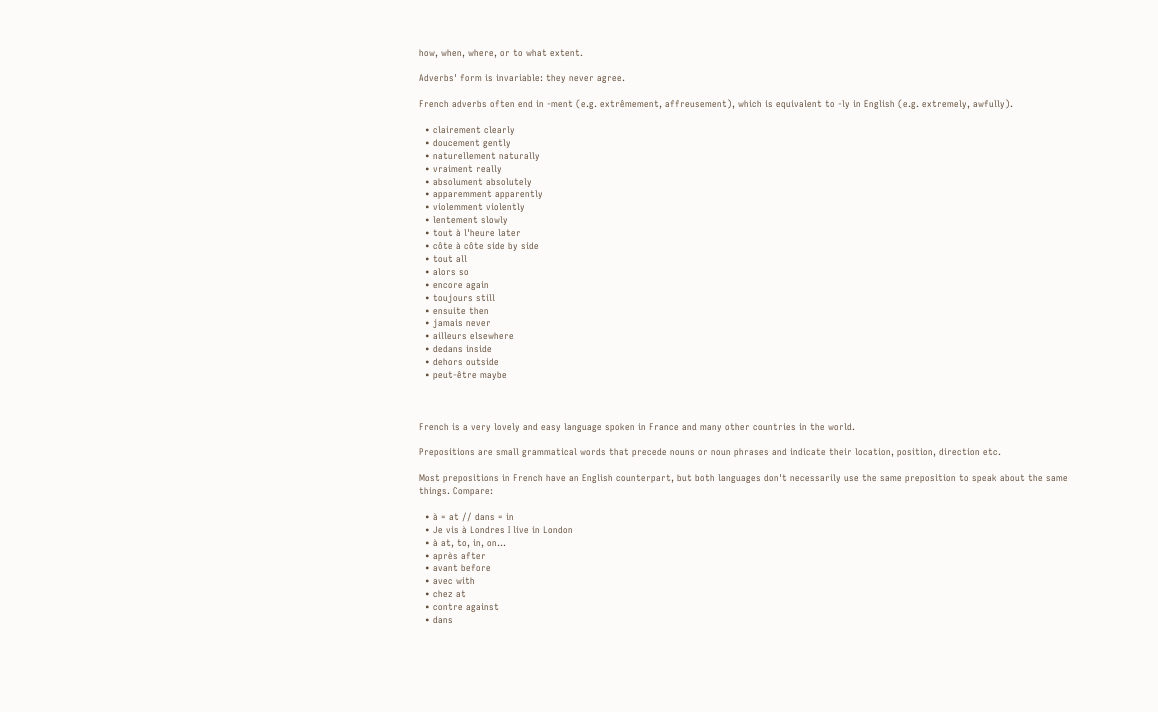how, when, where, or to what extent.

Adverbs' form is invariable: they never agree.

French adverbs often end in -ment (e.g. extrêmement, affreusement), which is equivalent to -ly in English (e.g. extremely, awfully).

  • clairement clearly
  • doucement gently
  • naturellement naturally
  • vraiment really
  • absolument absolutely
  • apparemment apparently
  • violemment violently
  • lentement slowly
  • tout à l'heure later
  • côte à côte side by side
  • tout all
  • alors so
  • encore again
  • toujours still
  • ensuite then
  • jamais never
  • ailleurs elsewhere
  • dedans inside
  • dehors outside
  • peut-être maybe



French is a very lovely and easy language spoken in France and many other countries in the world.

Prepositions are small grammatical words that precede nouns or noun phrases and indicate their location, position, direction etc.

Most prepositions in French have an English counterpart, but both languages don't necessarily use the same preposition to speak about the same things. Compare:

  • à = at // dans = in
  • Je vis à Londres I live in London
  • à at, to, in, on...
  • après after
  • avant before
  • avec with
  • chez at
  • contre against
  • dans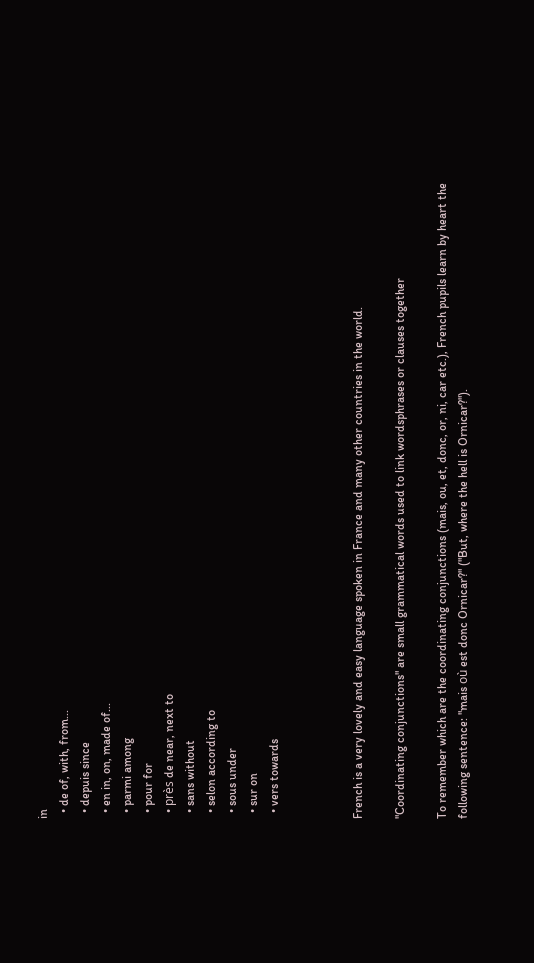in
  • de of, with, from...
  • depuis since
  • en in, on, made of...
  • parmi among
  • pour for
  • près de near, next to
  • sans without
  • selon according to
  • sous under
  • sur on
  • vers towards



French is a very lovely and easy language spoken in France and many other countries in the world.

"Coordinating conjunctions" are small grammatical words used to link wordsphrases or clauses together

To remember which are the coordinating conjunctions (mais, ou, et, donc, or, ni, car etc.), French pupils learn by heart the following sentence: "mais où est donc Ornicar?" ("But, where the hell is Ornicar?").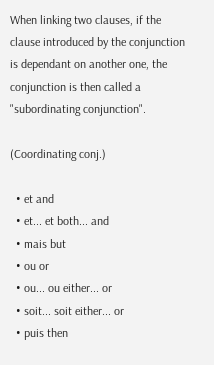When linking two clauses, if the clause introduced by the conjunction is dependant on another one, the conjunction is then called a "subordinating conjunction".

(Coordinating conj.)

  • et and
  • et... et both... and
  • mais but
  • ou or
  • ou... ou either... or
  • soit... soit either... or
  • puis then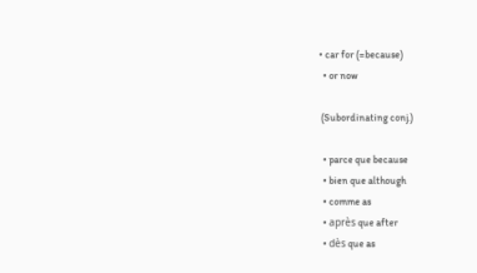• car for (=because)
  • or now

 (Subordinating conj.)

  • parce que because
  • bien que although
  • comme as
  • après que after
  • dès que as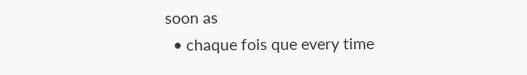soon as
  • chaque fois que every time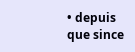• depuis que since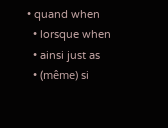• quand when
  • lorsque when
  • ainsi just as
  • (même) si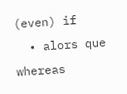(even) if
  • alors que whereas